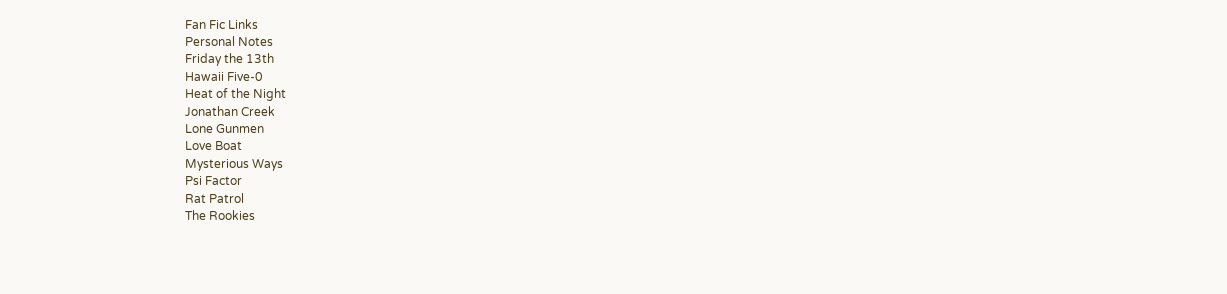Fan Fic Links
Personal Notes
Friday the 13th
Hawaii Five-0
Heat of the Night
Jonathan Creek
Lone Gunmen
Love Boat
Mysterious Ways
Psi Factor
Rat Patrol
The Rookies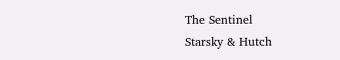The Sentinel
Starsky & Hutch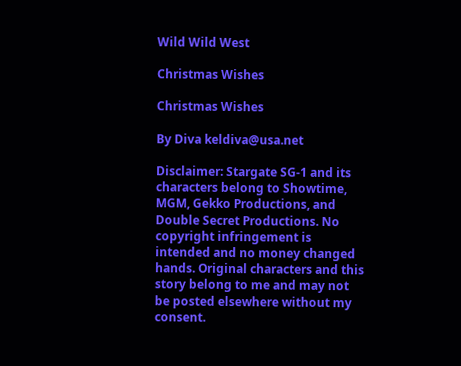Wild Wild West

Christmas Wishes

Christmas Wishes

By Diva keldiva@usa.net

Disclaimer: Stargate SG-1 and its characters belong to Showtime, MGM, Gekko Productions, and Double Secret Productions. No copyright infringement is intended and no money changed hands. Original characters and this story belong to me and may not be posted elsewhere without my consent.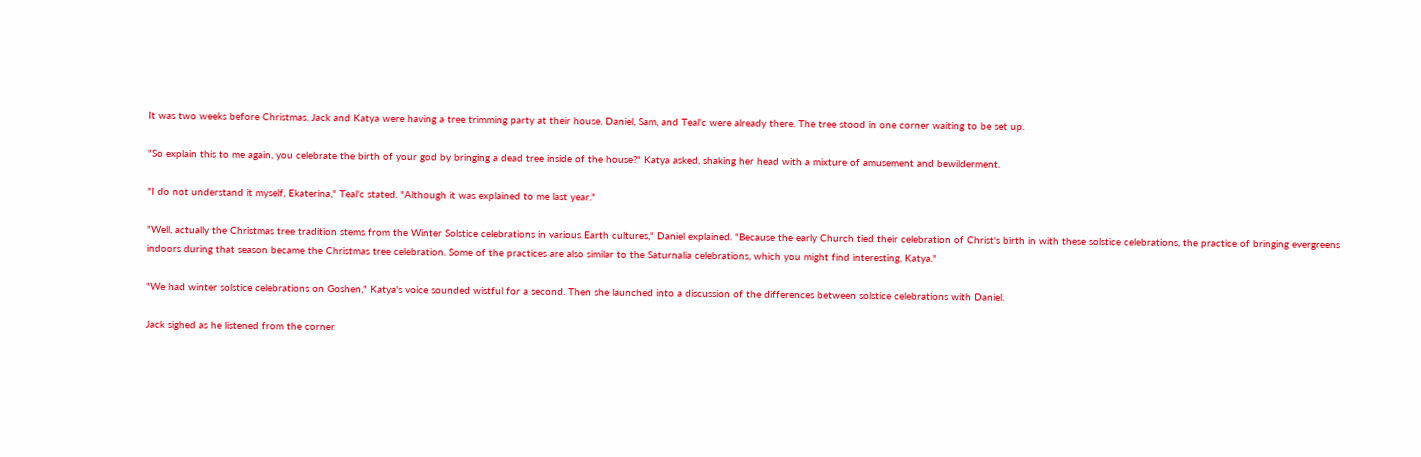It was two weeks before Christmas. Jack and Katya were having a tree trimming party at their house. Daniel, Sam, and Teal'c were already there. The tree stood in one corner waiting to be set up.

"So explain this to me again, you celebrate the birth of your god by bringing a dead tree inside of the house?" Katya asked, shaking her head with a mixture of amusement and bewilderment.

"I do not understand it myself, Ekaterina," Teal'c stated. "Although it was explained to me last year."

"Well, actually the Christmas tree tradition stems from the Winter Solstice celebrations in various Earth cultures," Daniel explained. "Because the early Church tied their celebration of Christ's birth in with these solstice celebrations, the practice of bringing evergreens indoors during that season became the Christmas tree celebration. Some of the practices are also similar to the Saturnalia celebrations, which you might find interesting, Katya."

"We had winter solstice celebrations on Goshen," Katya's voice sounded wistful for a second. Then she launched into a discussion of the differences between solstice celebrations with Daniel.

Jack sighed as he listened from the corner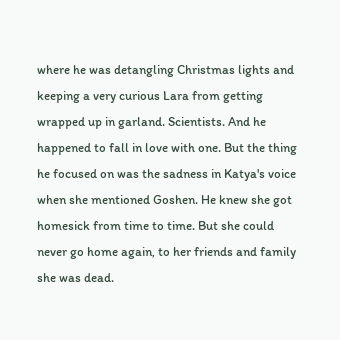where he was detangling Christmas lights and keeping a very curious Lara from getting wrapped up in garland. Scientists. And he happened to fall in love with one. But the thing he focused on was the sadness in Katya's voice when she mentioned Goshen. He knew she got homesick from time to time. But she could never go home again, to her friends and family she was dead.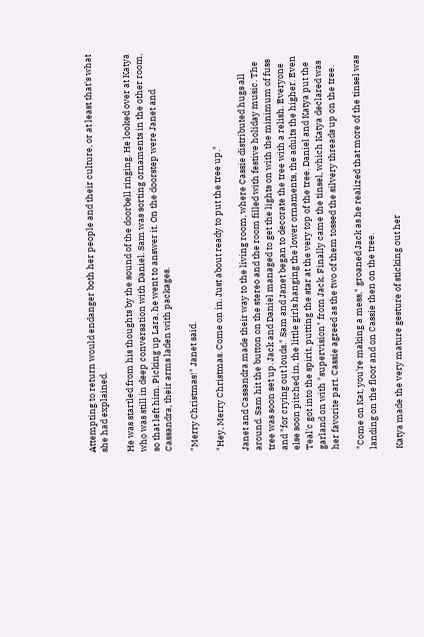Attempting to return would endanger both her people and their culture, or at least that's what she had explained.

He was startled from his thoughts by the sound of the doorbell ringing. He looked over at Katya who was still in deep conversation with Daniel. Sam was sorting ornaments in the other room, so that left him. Picking up Lara, he went to answer it. On the doorstep were Janet and Cassandra, their arms laden with packages.

"Merry Christmas!" Janet said.

"Hey, Merry Christmas. Come on in. Just about ready to put the tree up."

Janet and Cassandra made their way to the living room, where Cassie distributed hugs all around. Sam hit the button on the stereo and the room filled with festive holiday music. The tree was soon set up. Jack and Daniel managed to get the lights on with the minimum of fuss and "for crying out louds." Sam and Janet began to decorate the tree with a relish. Everyone else soon pitched in, the little girls hanging the lower ornaments, the adults the higher. Even Teal'c got into the spirit, putting the star at the very top of the tree. Daniel and Katya put the garland on with "supervision" from Jack. Finally came the tinsel, which Katya declared was her favorite part. Cassie agreed as the two of them tossed the silvery threads up on the tree.

"Come on Kat, you're making a mess," groaned Jack as he realized that more of the tinsel was landing on the floor and on Cassie then on the tree.

Katya made the very mature gesture of sticking out her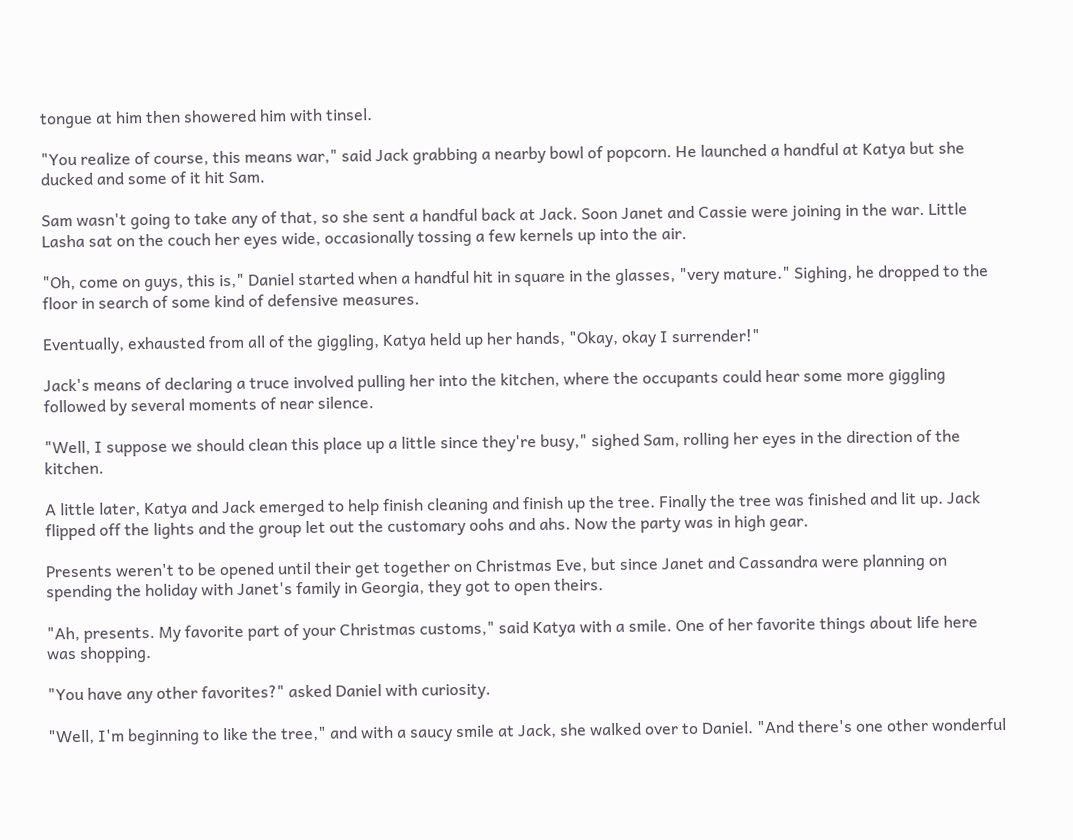tongue at him then showered him with tinsel.

"You realize of course, this means war," said Jack grabbing a nearby bowl of popcorn. He launched a handful at Katya but she ducked and some of it hit Sam.

Sam wasn't going to take any of that, so she sent a handful back at Jack. Soon Janet and Cassie were joining in the war. Little Lasha sat on the couch her eyes wide, occasionally tossing a few kernels up into the air.

"Oh, come on guys, this is," Daniel started when a handful hit in square in the glasses, "very mature." Sighing, he dropped to the floor in search of some kind of defensive measures.

Eventually, exhausted from all of the giggling, Katya held up her hands, "Okay, okay I surrender!"

Jack's means of declaring a truce involved pulling her into the kitchen, where the occupants could hear some more giggling followed by several moments of near silence.

"Well, I suppose we should clean this place up a little since they're busy," sighed Sam, rolling her eyes in the direction of the kitchen.

A little later, Katya and Jack emerged to help finish cleaning and finish up the tree. Finally the tree was finished and lit up. Jack flipped off the lights and the group let out the customary oohs and ahs. Now the party was in high gear.

Presents weren't to be opened until their get together on Christmas Eve, but since Janet and Cassandra were planning on spending the holiday with Janet's family in Georgia, they got to open theirs.

"Ah, presents. My favorite part of your Christmas customs," said Katya with a smile. One of her favorite things about life here was shopping.

"You have any other favorites?" asked Daniel with curiosity.

"Well, I'm beginning to like the tree," and with a saucy smile at Jack, she walked over to Daniel. "And there's one other wonderful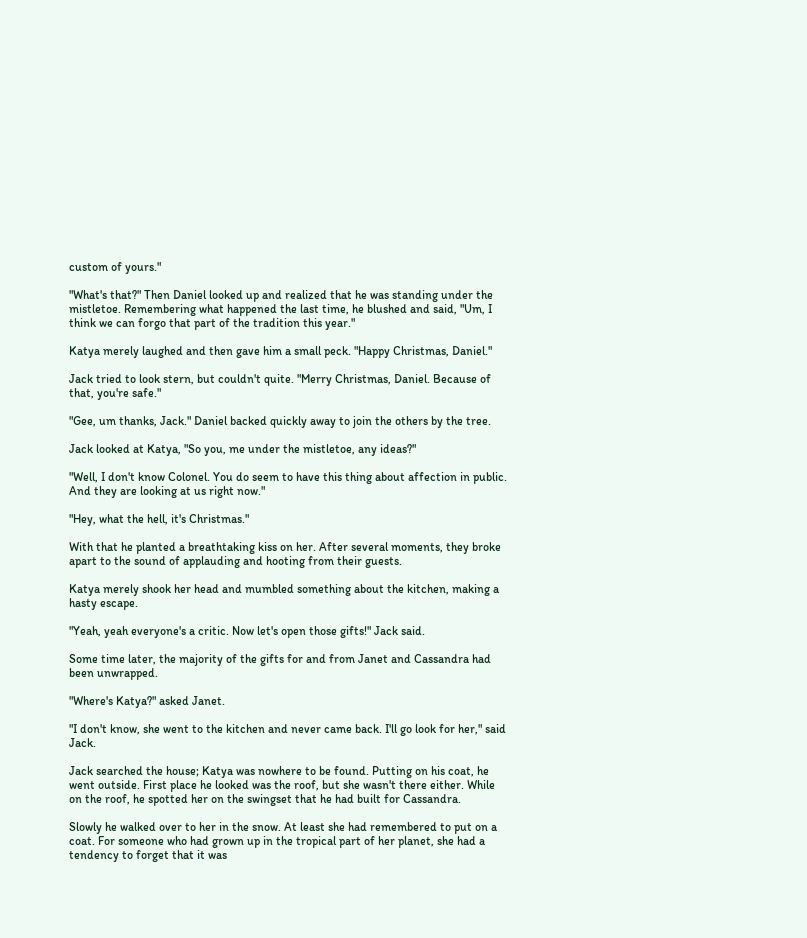custom of yours."

"What's that?" Then Daniel looked up and realized that he was standing under the mistletoe. Remembering what happened the last time, he blushed and said, "Um, I think we can forgo that part of the tradition this year."

Katya merely laughed and then gave him a small peck. "Happy Christmas, Daniel."

Jack tried to look stern, but couldn't quite. "Merry Christmas, Daniel. Because of that, you're safe."

"Gee, um thanks, Jack." Daniel backed quickly away to join the others by the tree.

Jack looked at Katya, "So you, me under the mistletoe, any ideas?"

"Well, I don't know Colonel. You do seem to have this thing about affection in public. And they are looking at us right now."

"Hey, what the hell, it's Christmas."

With that he planted a breathtaking kiss on her. After several moments, they broke apart to the sound of applauding and hooting from their guests.

Katya merely shook her head and mumbled something about the kitchen, making a hasty escape.

"Yeah, yeah everyone's a critic. Now let's open those gifts!" Jack said.

Some time later, the majority of the gifts for and from Janet and Cassandra had been unwrapped.

"Where's Katya?" asked Janet.

"I don't know, she went to the kitchen and never came back. I'll go look for her," said Jack.

Jack searched the house; Katya was nowhere to be found. Putting on his coat, he went outside. First place he looked was the roof, but she wasn't there either. While on the roof, he spotted her on the swingset that he had built for Cassandra.

Slowly he walked over to her in the snow. At least she had remembered to put on a coat. For someone who had grown up in the tropical part of her planet, she had a tendency to forget that it was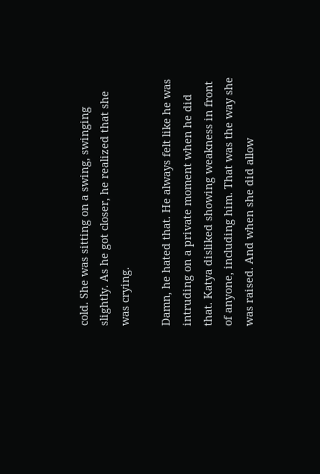cold. She was sitting on a swing, swinging slightly. As he got closer, he realized that she was crying.

Damn, he hated that. He always felt like he was intruding on a private moment when he did that. Katya disliked showing weakness in front of anyone, including him. That was the way she was raised. And when she did allow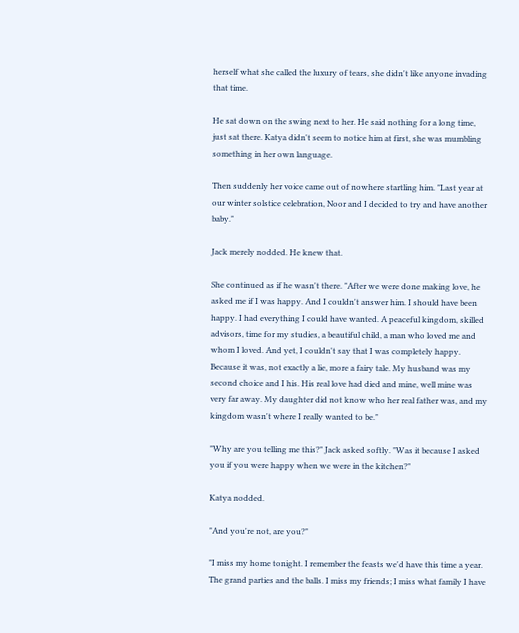herself what she called the luxury of tears, she didn't like anyone invading that time.

He sat down on the swing next to her. He said nothing for a long time, just sat there. Katya didn't seem to notice him at first, she was mumbling something in her own language.

Then suddenly her voice came out of nowhere startling him. "Last year at our winter solstice celebration, Noor and I decided to try and have another baby."

Jack merely nodded. He knew that.

She continued as if he wasn't there. "After we were done making love, he asked me if I was happy. And I couldn't answer him. I should have been happy. I had everything I could have wanted. A peaceful kingdom, skilled advisors, time for my studies, a beautiful child, a man who loved me and whom I loved. And yet, I couldn't say that I was completely happy. Because it was, not exactly a lie, more a fairy tale. My husband was my second choice and I his. His real love had died and mine, well mine was very far away. My daughter did not know who her real father was, and my kingdom wasn't where I really wanted to be."

"Why are you telling me this?" Jack asked softly. "Was it because I asked you if you were happy when we were in the kitchen?"

Katya nodded.

"And you're not, are you?"

"I miss my home tonight. I remember the feasts we'd have this time a year. The grand parties and the balls. I miss my friends; I miss what family I have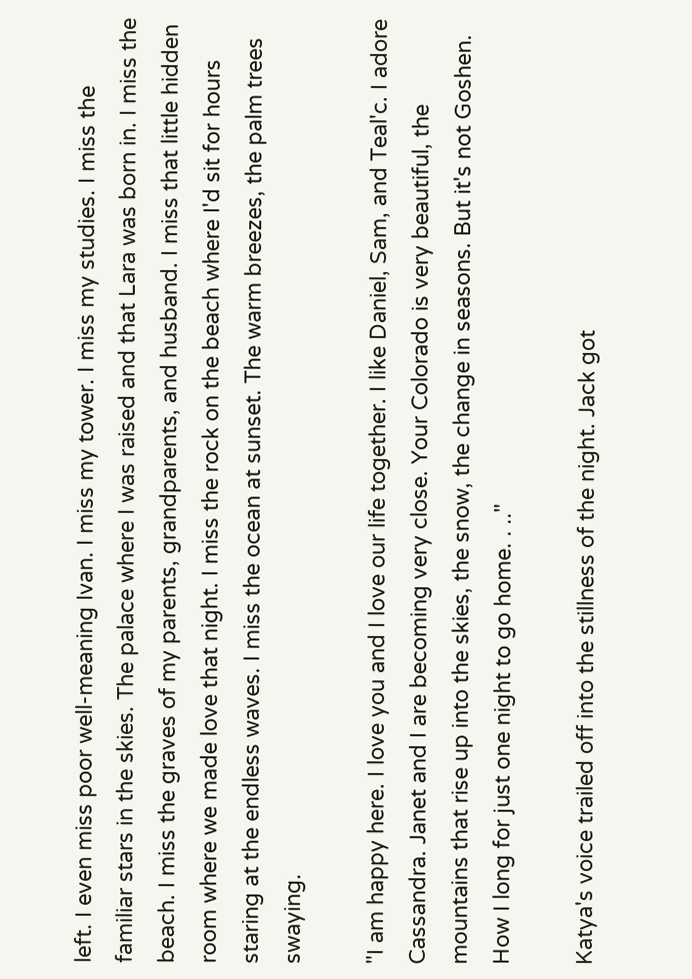left. I even miss poor well-meaning Ivan. I miss my tower. I miss my studies. I miss the familiar stars in the skies. The palace where I was raised and that Lara was born in. I miss the beach. I miss the graves of my parents, grandparents, and husband. I miss that little hidden room where we made love that night. I miss the rock on the beach where I'd sit for hours staring at the endless waves. I miss the ocean at sunset. The warm breezes, the palm trees swaying.

"I am happy here. I love you and I love our life together. I like Daniel, Sam, and Teal'c. I adore Cassandra. Janet and I are becoming very close. Your Colorado is very beautiful, the mountains that rise up into the skies, the snow, the change in seasons. But it's not Goshen. How I long for just one night to go home. . .."

Katya's voice trailed off into the stillness of the night. Jack got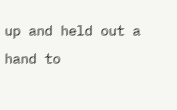up and held out a hand to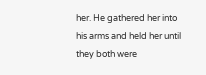her. He gathered her into his arms and held her until they both were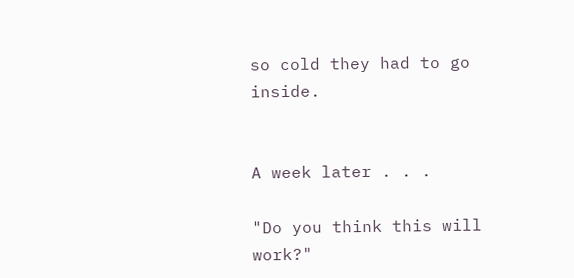so cold they had to go inside.


A week later . . .

"Do you think this will work?"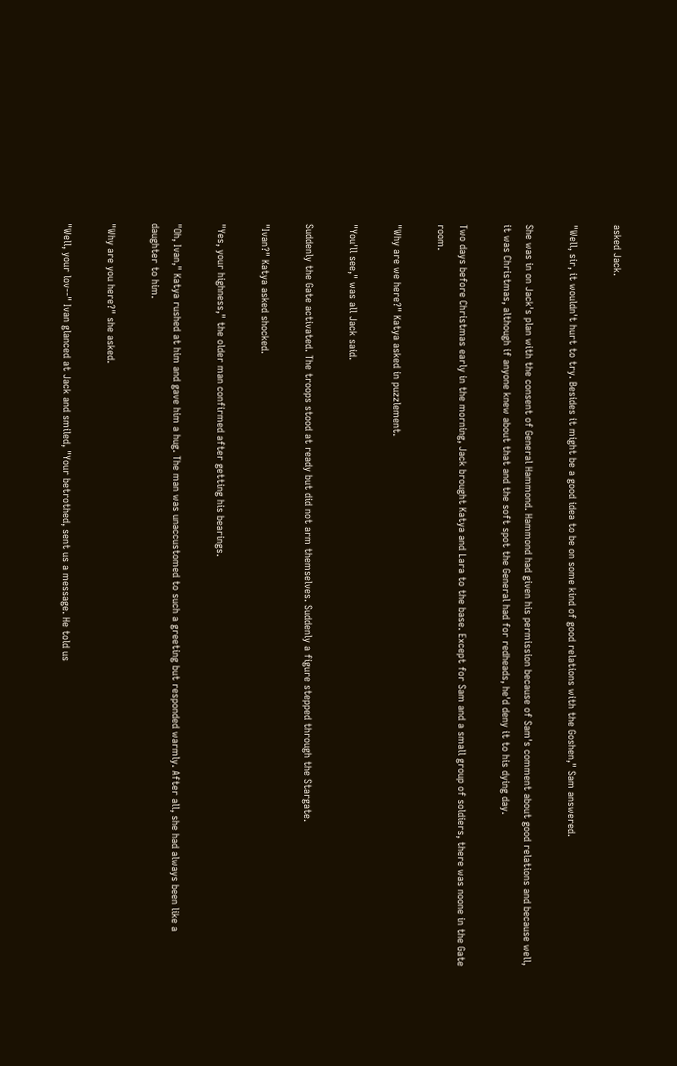asked Jack.

"Well, sir, it wouldn't hurt to try. Besides it might be a good idea to be on some kind of good relations with the Goshen," Sam answered.

She was in on Jack's plan with the consent of General Hammond. Hammond had given his permission because of Sam's comment about good relations and because well, it was Christmas, although if anyone knew about that and the soft spot the General had for redheads, he'd deny it to his dying day.

Two days before Christmas early in the morning, Jack brought Katya and Lara to the base. Except for Sam and a small group of soldiers, there was noone in the Gate room.

"Why are we here?" Katya asked in puzzlement.

"You'll see," was all Jack said.

Suddenly the Gate activated. The troops stood at ready but did not arm themselves. Suddenly a figure stepped through the Stargate.

"Ivan?" Katya asked shocked.

"Yes, your highness," the older man confirmed after getting his bearings.

"Oh, Ivan," Katya rushed at him and gave him a hug. The man was unaccustomed to such a greeting but responded warmly. After all, she had always been like a daughter to him.

"Why are you here?" she asked.

"Well, your lov--" Ivan glanced at Jack and smiled, "Your betrothed, sent us a message. He told us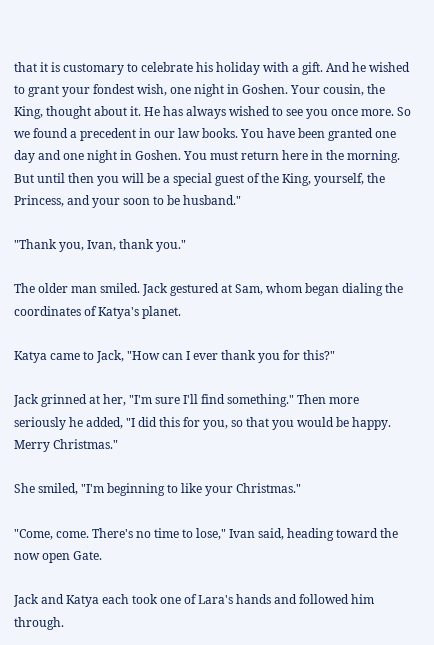that it is customary to celebrate his holiday with a gift. And he wished to grant your fondest wish, one night in Goshen. Your cousin, the King, thought about it. He has always wished to see you once more. So we found a precedent in our law books. You have been granted one day and one night in Goshen. You must return here in the morning. But until then you will be a special guest of the King, yourself, the Princess, and your soon to be husband."

"Thank you, Ivan, thank you."

The older man smiled. Jack gestured at Sam, whom began dialing the coordinates of Katya's planet.

Katya came to Jack, "How can I ever thank you for this?"

Jack grinned at her, "I'm sure I'll find something." Then more seriously he added, "I did this for you, so that you would be happy. Merry Christmas."

She smiled, "I'm beginning to like your Christmas."

"Come, come. There's no time to lose," Ivan said, heading toward the now open Gate.

Jack and Katya each took one of Lara's hands and followed him through.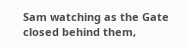Sam watching as the Gate closed behind them,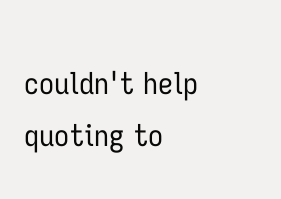couldn't help quoting to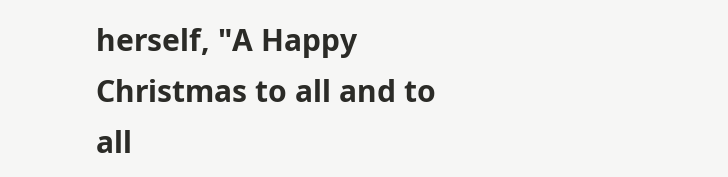herself, "A Happy Christmas to all and to all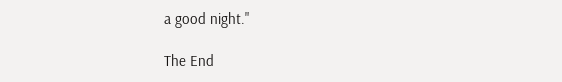a good night."

The End